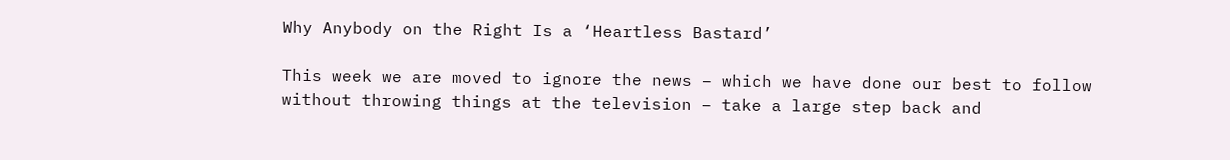Why Anybody on the Right Is a ‘Heartless Bastard’

This week we are moved to ignore the news – which we have done our best to follow without throwing things at the television – take a large step back and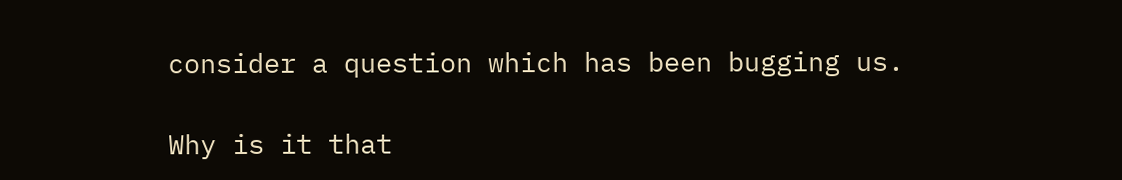consider a question which has been bugging us.

Why is it that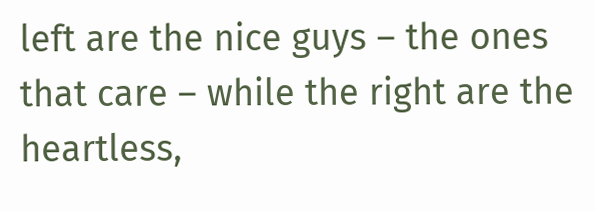left are the nice guys – the ones that care – while the right are the heartless,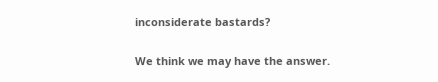inconsiderate bastards?

We think we may have the answer.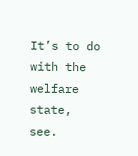It’s to do with the welfare state, see.